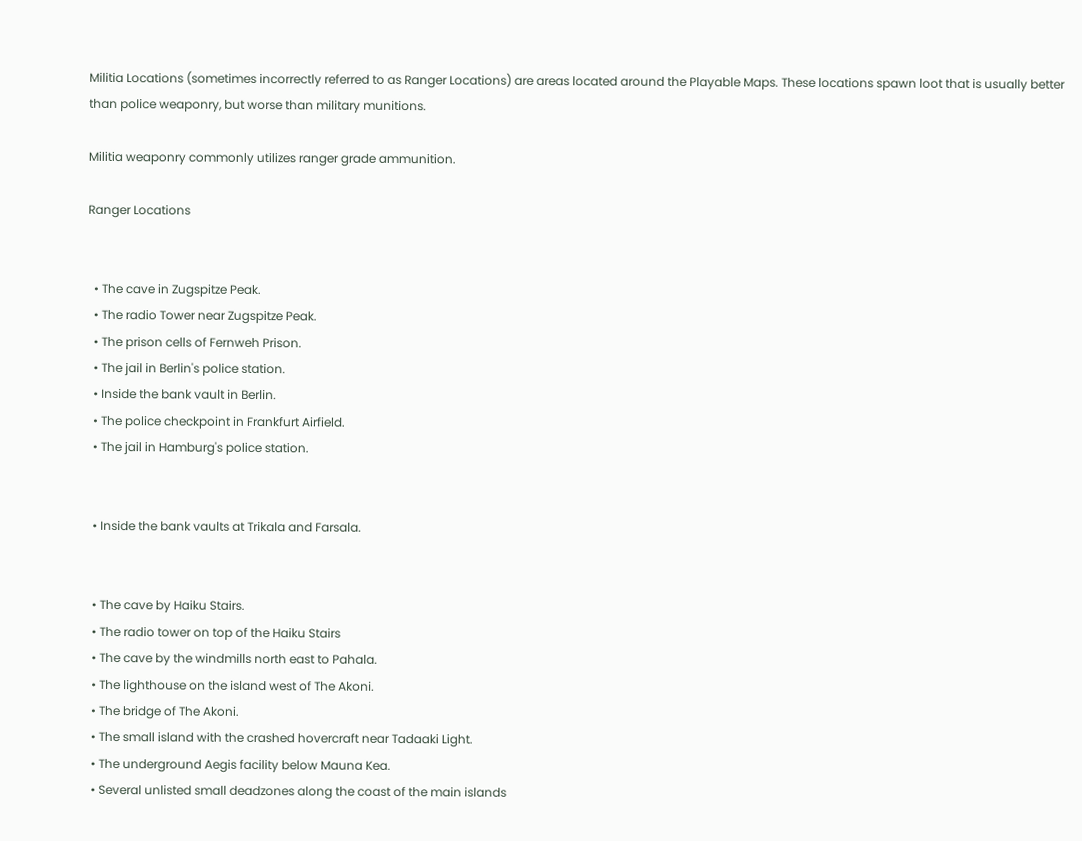Militia Locations (sometimes incorrectly referred to as Ranger Locations) are areas located around the Playable Maps. These locations spawn loot that is usually better than police weaponry, but worse than military munitions.

Militia weaponry commonly utilizes ranger grade ammunition.

Ranger Locations


  • The cave in Zugspitze Peak.
  • The radio Tower near Zugspitze Peak.
  • The prison cells of Fernweh Prison.
  • The jail in Berlin's police station.
  • Inside the bank vault in Berlin.
  • The police checkpoint in Frankfurt Airfield.
  • The jail in Hamburg's police station.


  • Inside the bank vaults at Trikala and Farsala.


  • The cave by Haiku Stairs.
  • The radio tower on top of the Haiku Stairs
  • The cave by the windmills north east to Pahala.
  • The lighthouse on the island west of The Akoni.
  • The bridge of The Akoni.
  • The small island with the crashed hovercraft near Tadaaki Light.
  • The underground Aegis facility below Mauna Kea.
  • Several unlisted small deadzones along the coast of the main islands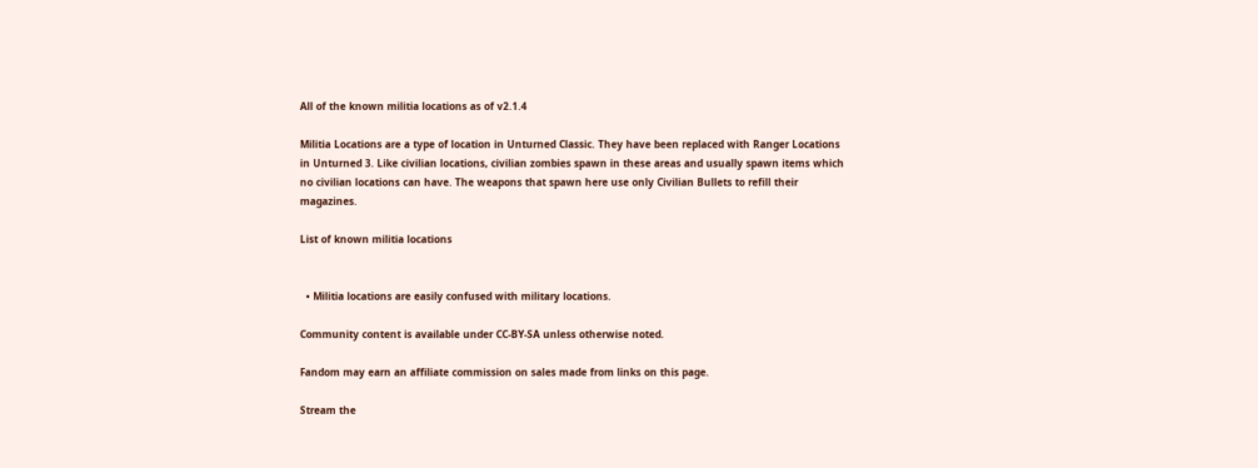All of the known militia locations as of v2.1.4

Militia Locations are a type of location in Unturned Classic. They have been replaced with Ranger Locations in Unturned 3. Like civilian locations, civilian zombies spawn in these areas and usually spawn items which no civilian locations can have. The weapons that spawn here use only Civilian Bullets to refill their magazines.

List of known militia locations


  • Militia locations are easily confused with military locations.

Community content is available under CC-BY-SA unless otherwise noted.

Fandom may earn an affiliate commission on sales made from links on this page.

Stream the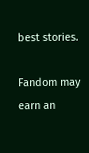best stories.

Fandom may earn an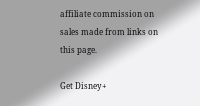affiliate commission on sales made from links on this page.

Get Disney+